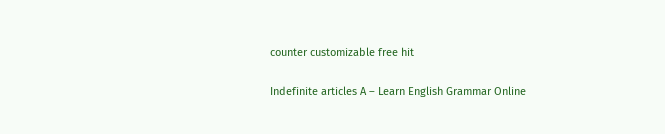counter customizable free hit

Indefinite articles A – Learn English Grammar Online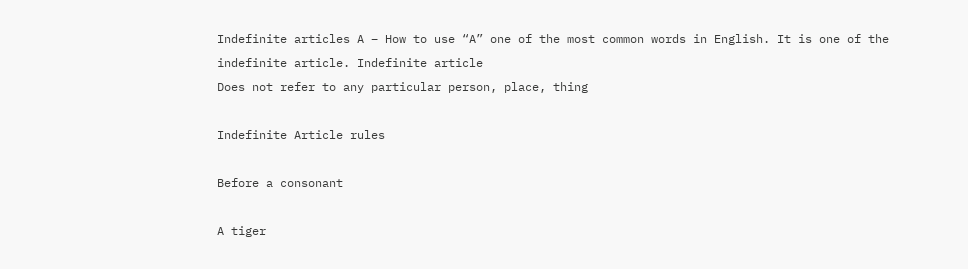Indefinite articles A – How to use “A” one of the most common words in English. It is one of the indefinite article. Indefinite article
Does not refer to any particular person, place, thing

Indefinite Article rules

Before a consonant

A tiger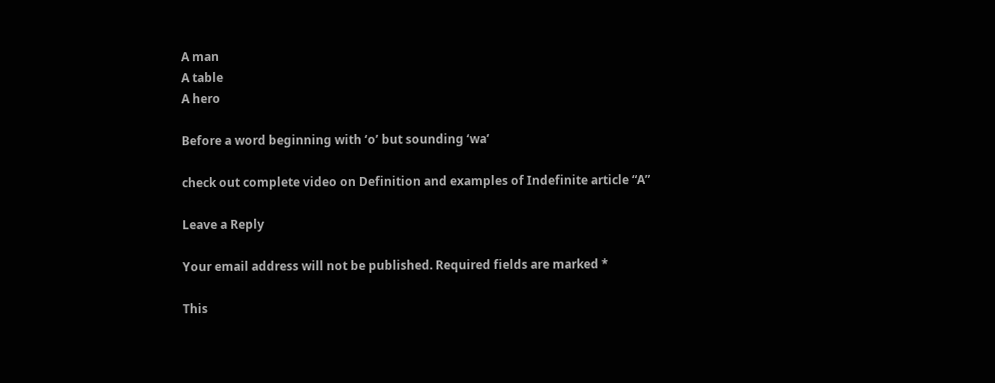A man
A table
A hero

Before a word beginning with ‘o’ but sounding ‘wa’

check out complete video on Definition and examples of Indefinite article “A”

Leave a Reply

Your email address will not be published. Required fields are marked *

This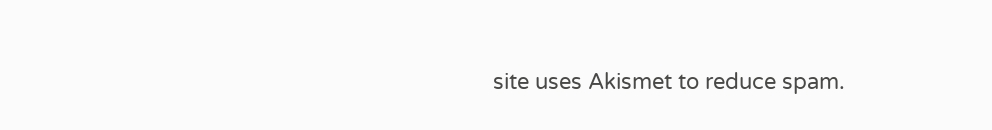site uses Akismet to reduce spam.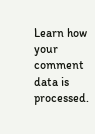Learn how your comment data is processed.